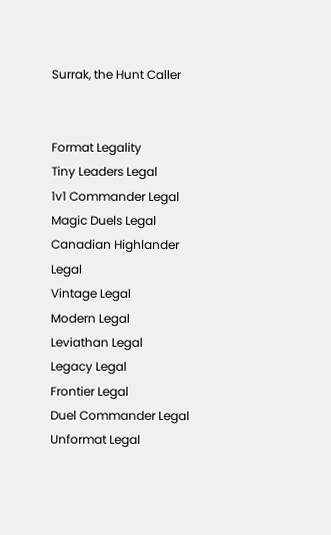Surrak, the Hunt Caller


Format Legality
Tiny Leaders Legal
1v1 Commander Legal
Magic Duels Legal
Canadian Highlander Legal
Vintage Legal
Modern Legal
Leviathan Legal
Legacy Legal
Frontier Legal
Duel Commander Legal
Unformat Legal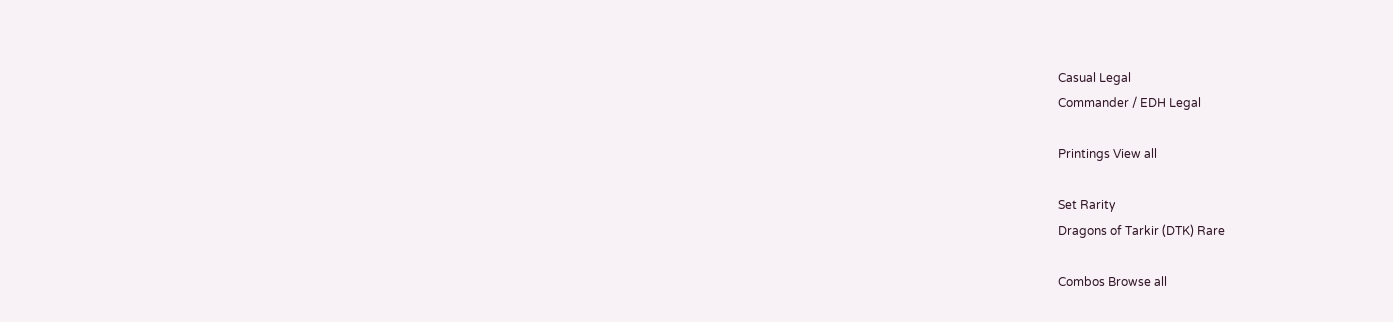Casual Legal
Commander / EDH Legal

Printings View all

Set Rarity
Dragons of Tarkir (DTK) Rare

Combos Browse all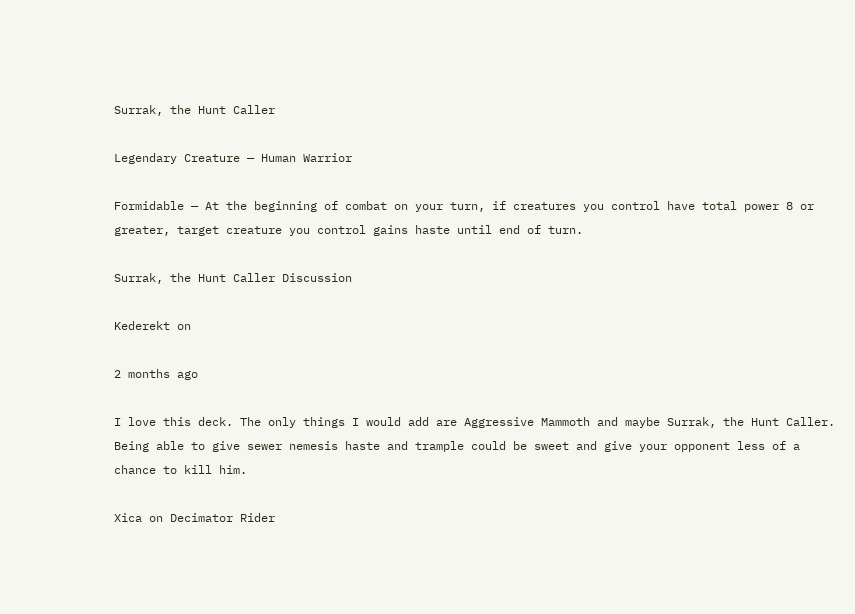Surrak, the Hunt Caller

Legendary Creature — Human Warrior

Formidable — At the beginning of combat on your turn, if creatures you control have total power 8 or greater, target creature you control gains haste until end of turn.

Surrak, the Hunt Caller Discussion

Kederekt on

2 months ago

I love this deck. The only things I would add are Aggressive Mammoth and maybe Surrak, the Hunt Caller. Being able to give sewer nemesis haste and trample could be sweet and give your opponent less of a chance to kill him.

Xica on Decimator Rider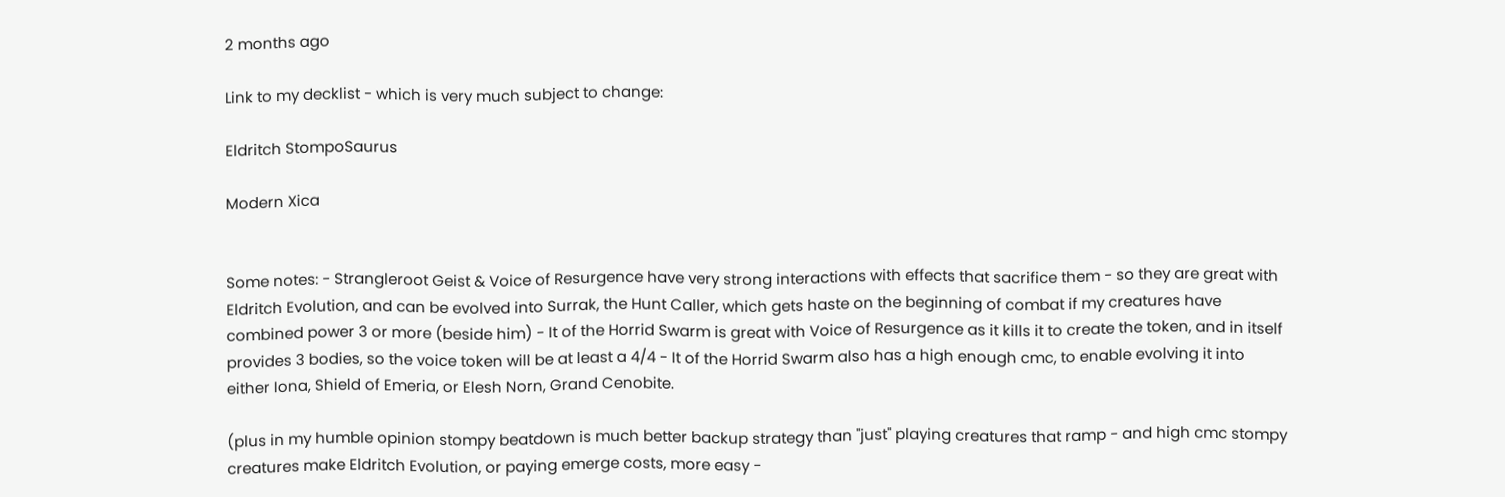2 months ago

Link to my decklist - which is very much subject to change:

Eldritch StompoSaurus

Modern Xica


Some notes: - Strangleroot Geist & Voice of Resurgence have very strong interactions with effects that sacrifice them - so they are great with Eldritch Evolution, and can be evolved into Surrak, the Hunt Caller, which gets haste on the beginning of combat if my creatures have combined power 3 or more (beside him) - It of the Horrid Swarm is great with Voice of Resurgence as it kills it to create the token, and in itself provides 3 bodies, so the voice token will be at least a 4/4 - It of the Horrid Swarm also has a high enough cmc, to enable evolving it into either Iona, Shield of Emeria, or Elesh Norn, Grand Cenobite.

(plus in my humble opinion stompy beatdown is much better backup strategy than "just" playing creatures that ramp - and high cmc stompy creatures make Eldritch Evolution, or paying emerge costs, more easy -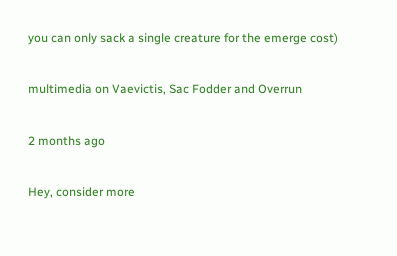you can only sack a single creature for the emerge cost)

multimedia on Vaevictis, Sac Fodder and Overrun

2 months ago

Hey, consider more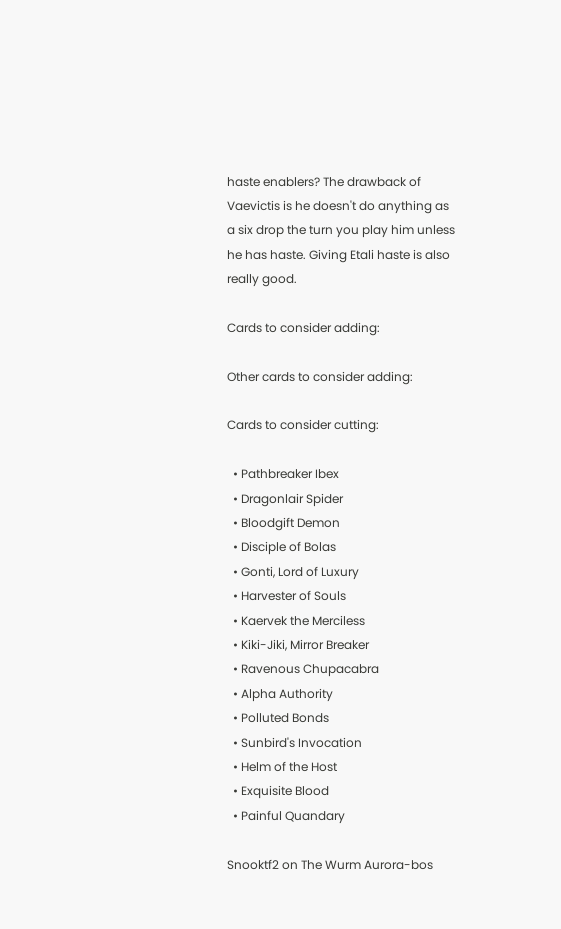haste enablers? The drawback of Vaevictis is he doesn't do anything as a six drop the turn you play him unless he has haste. Giving Etali haste is also really good.

Cards to consider adding:

Other cards to consider adding:

Cards to consider cutting:

  • Pathbreaker Ibex
  • Dragonlair Spider
  • Bloodgift Demon
  • Disciple of Bolas
  • Gonti, Lord of Luxury
  • Harvester of Souls
  • Kaervek the Merciless
  • Kiki-Jiki, Mirror Breaker
  • Ravenous Chupacabra
  • Alpha Authority
  • Polluted Bonds
  • Sunbird's Invocation
  • Helm of the Host
  • Exquisite Blood
  • Painful Quandary

Snooktf2 on The Wurm Aurora-bos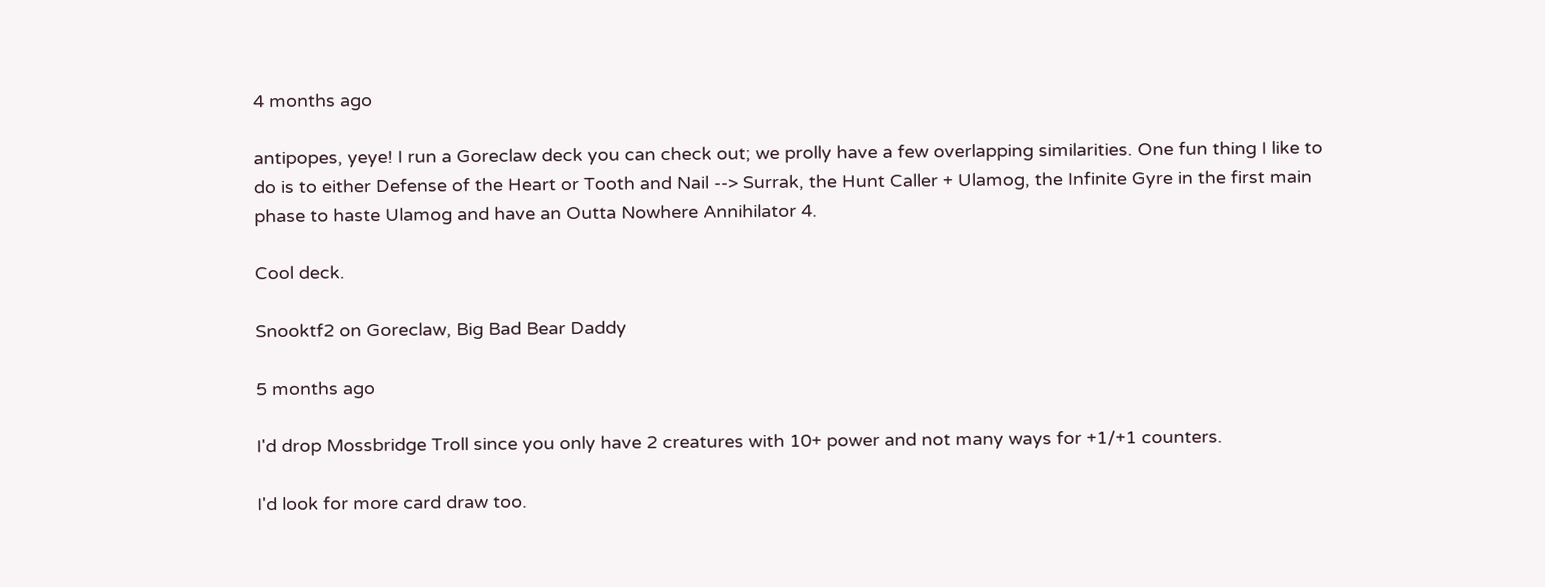4 months ago

antipopes, yeye! I run a Goreclaw deck you can check out; we prolly have a few overlapping similarities. One fun thing I like to do is to either Defense of the Heart or Tooth and Nail --> Surrak, the Hunt Caller + Ulamog, the Infinite Gyre in the first main phase to haste Ulamog and have an Outta Nowhere Annihilator 4.

Cool deck.

Snooktf2 on Goreclaw, Big Bad Bear Daddy

5 months ago

I'd drop Mossbridge Troll since you only have 2 creatures with 10+ power and not many ways for +1/+1 counters.

I'd look for more card draw too.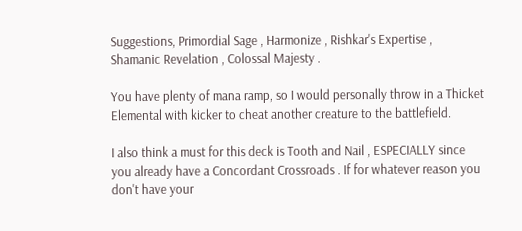Suggestions, Primordial Sage , Harmonize , Rishkar's Expertise , Shamanic Revelation , Colossal Majesty .

You have plenty of mana ramp, so I would personally throw in a Thicket Elemental with kicker to cheat another creature to the battlefield.

I also think a must for this deck is Tooth and Nail , ESPECIALLY since you already have a Concordant Crossroads . If for whatever reason you don't have your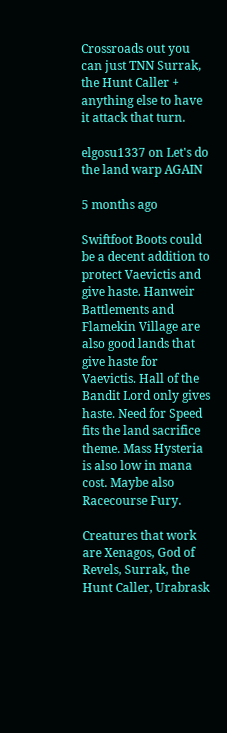Crossroads out you can just TNN Surrak, the Hunt Caller + anything else to have it attack that turn.

elgosu1337 on Let's do the land warp AGAIN

5 months ago

Swiftfoot Boots could be a decent addition to protect Vaevictis and give haste. Hanweir Battlements and Flamekin Village are also good lands that give haste for Vaevictis. Hall of the Bandit Lord only gives haste. Need for Speed fits the land sacrifice theme. Mass Hysteria is also low in mana cost. Maybe also Racecourse Fury.

Creatures that work are Xenagos, God of Revels, Surrak, the Hunt Caller, Urabrask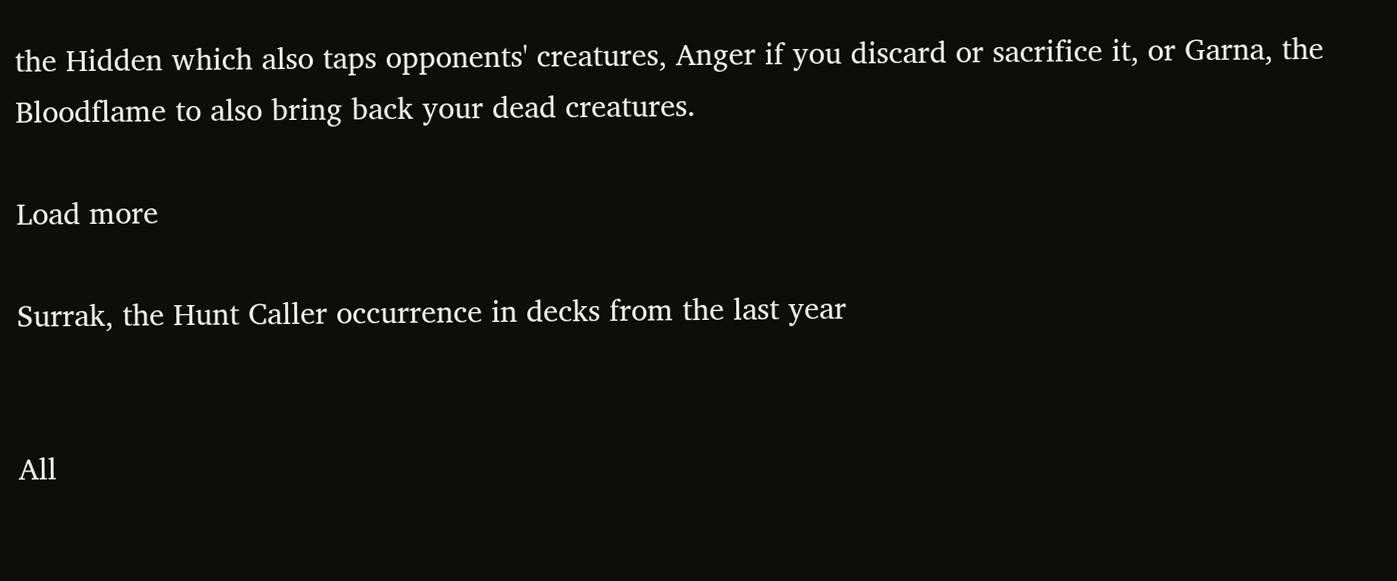the Hidden which also taps opponents' creatures, Anger if you discard or sacrifice it, or Garna, the Bloodflame to also bring back your dead creatures.

Load more

Surrak, the Hunt Caller occurrence in decks from the last year


All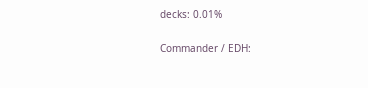decks: 0.01%

Commander / EDH: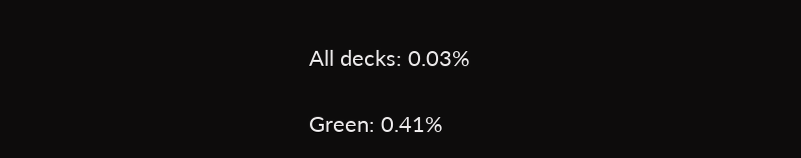All decks: 0.03%

Green: 0.41%